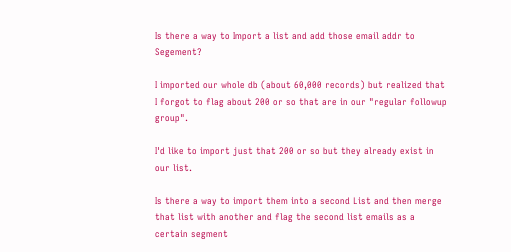Is there a way to Import a list and add those email addr to Segement?

I imported our whole db (about 60,000 records) but realized that I forgot to flag about 200 or so that are in our "regular followup group".

I'd like to import just that 200 or so but they already exist in our list.

Is there a way to import them into a second List and then merge that list with another and flag the second list emails as a certain segment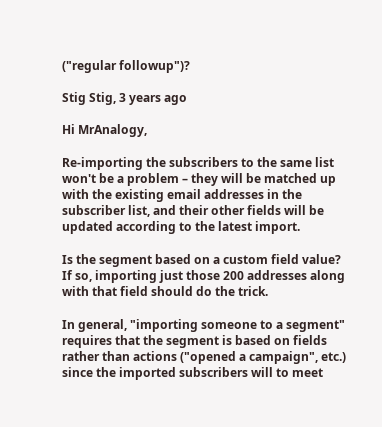("regular followup")?

Stig Stig, 3 years ago

Hi MrAnalogy,

Re-importing the subscribers to the same list won't be a problem – they will be matched up with the existing email addresses in the subscriber list, and their other fields will be updated according to the latest import.

Is the segment based on a custom field value? If so, importing just those 200 addresses along with that field should do the trick.

In general, "importing someone to a segment" requires that the segment is based on fields rather than actions ("opened a campaign", etc.) since the imported subscribers will to meet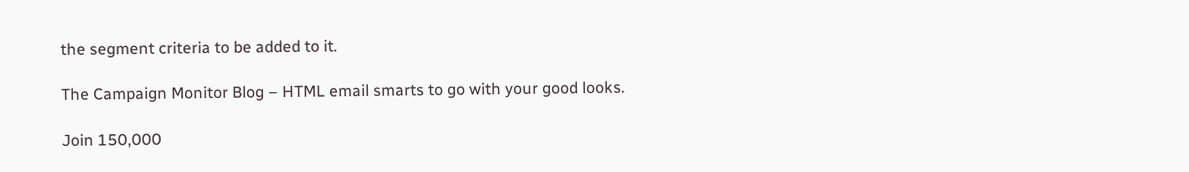the segment criteria to be added to it.

The Campaign Monitor Blog – HTML email smarts to go with your good looks.

Join 150,000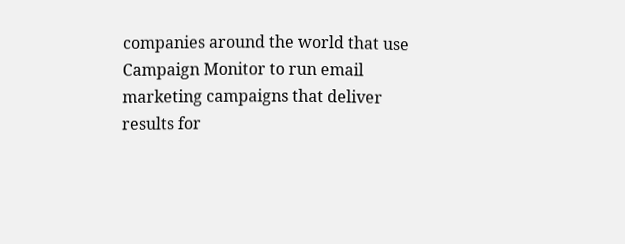companies around the world that use Campaign Monitor to run email marketing campaigns that deliver results for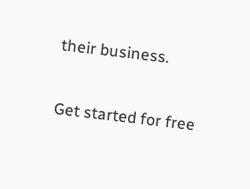their business.

Get started for free